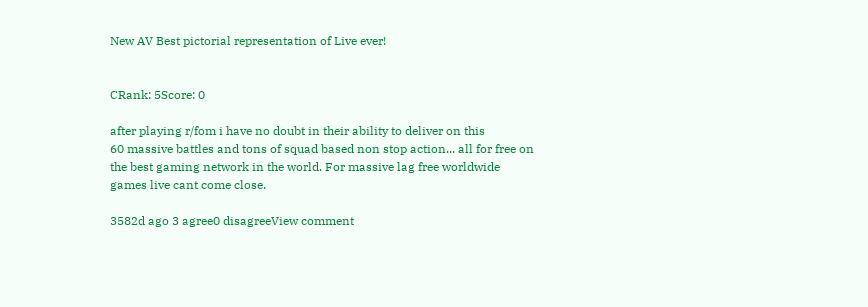New AV Best pictorial representation of Live ever!


CRank: 5Score: 0

after playing r/fom i have no doubt in their ability to deliver on this
60 massive battles and tons of squad based non stop action... all for free on the best gaming network in the world. For massive lag free worldwide games live cant come close.

3582d ago 3 agree0 disagreeView comment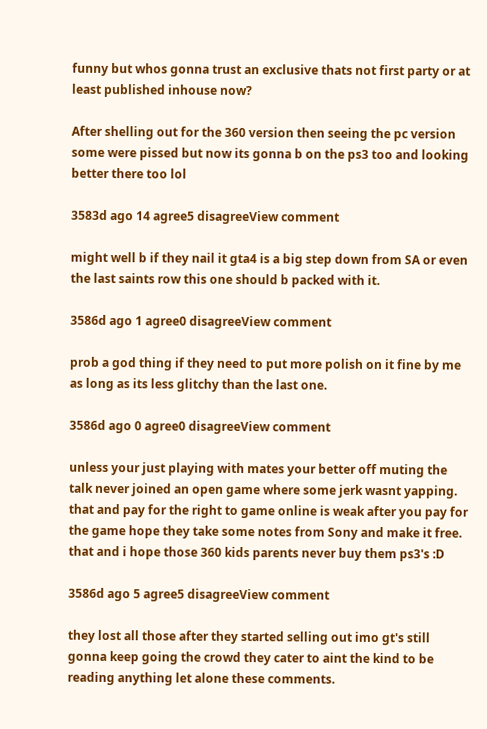funny but whos gonna trust an exclusive thats not first party or at least published inhouse now?

After shelling out for the 360 version then seeing the pc version some were pissed but now its gonna b on the ps3 too and looking better there too lol

3583d ago 14 agree5 disagreeView comment

might well b if they nail it gta4 is a big step down from SA or even the last saints row this one should b packed with it.

3586d ago 1 agree0 disagreeView comment

prob a god thing if they need to put more polish on it fine by me as long as its less glitchy than the last one.

3586d ago 0 agree0 disagreeView comment

unless your just playing with mates your better off muting the talk never joined an open game where some jerk wasnt yapping.
that and pay for the right to game online is weak after you pay for the game hope they take some notes from Sony and make it free.
that and i hope those 360 kids parents never buy them ps3's :D

3586d ago 5 agree5 disagreeView comment

they lost all those after they started selling out imo gt's still gonna keep going the crowd they cater to aint the kind to be reading anything let alone these comments.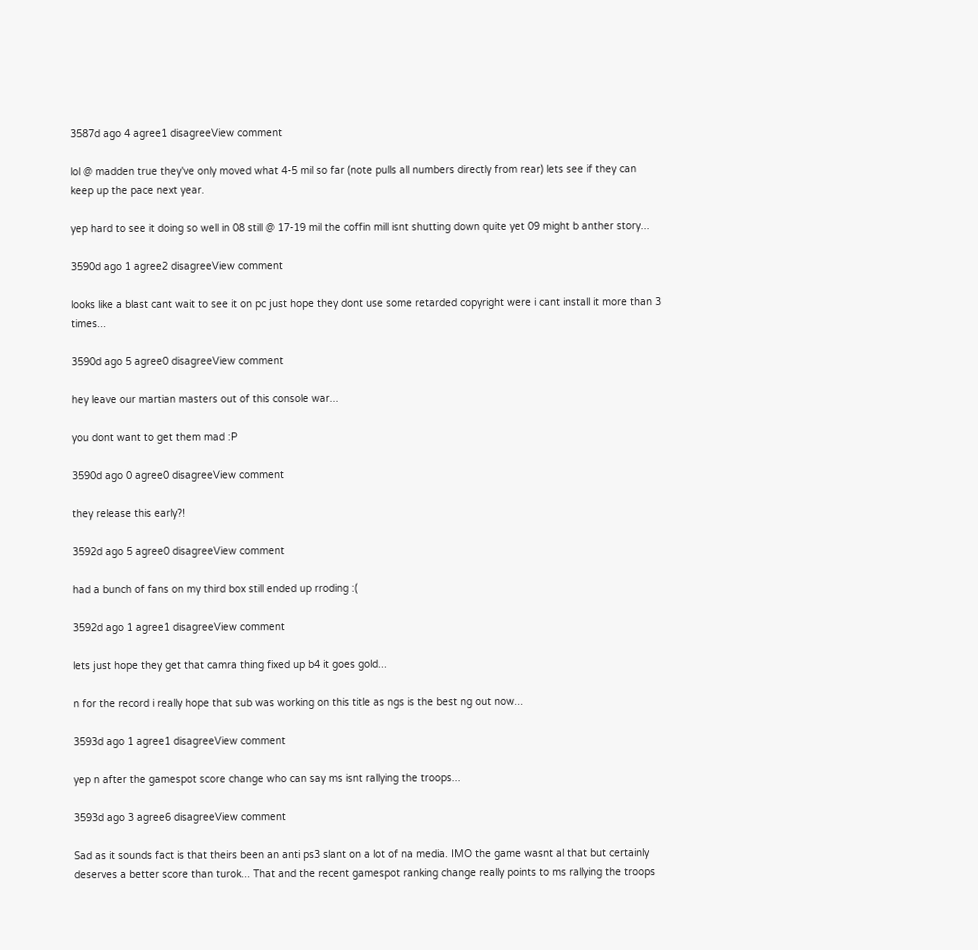3587d ago 4 agree1 disagreeView comment

lol @ madden true they've only moved what 4-5 mil so far (note pulls all numbers directly from rear) lets see if they can keep up the pace next year.

yep hard to see it doing so well in 08 still @ 17-19 mil the coffin mill isnt shutting down quite yet 09 might b anther story...

3590d ago 1 agree2 disagreeView comment

looks like a blast cant wait to see it on pc just hope they dont use some retarded copyright were i cant install it more than 3 times...

3590d ago 5 agree0 disagreeView comment

hey leave our martian masters out of this console war...

you dont want to get them mad :P

3590d ago 0 agree0 disagreeView comment

they release this early?!

3592d ago 5 agree0 disagreeView comment

had a bunch of fans on my third box still ended up rroding :(

3592d ago 1 agree1 disagreeView comment

lets just hope they get that camra thing fixed up b4 it goes gold...

n for the record i really hope that sub was working on this title as ngs is the best ng out now...

3593d ago 1 agree1 disagreeView comment

yep n after the gamespot score change who can say ms isnt rallying the troops...

3593d ago 3 agree6 disagreeView comment

Sad as it sounds fact is that theirs been an anti ps3 slant on a lot of na media. IMO the game wasnt al that but certainly deserves a better score than turok... That and the recent gamespot ranking change really points to ms rallying the troops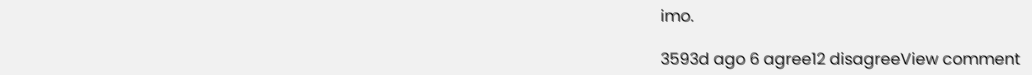imo.

3593d ago 6 agree12 disagreeView comment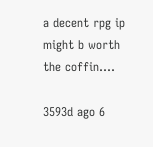a decent rpg ip might b worth the coffin....

3593d ago 6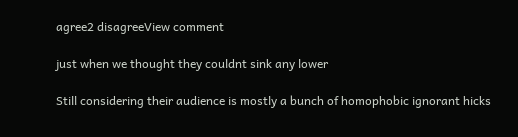agree2 disagreeView comment

just when we thought they couldnt sink any lower

Still considering their audience is mostly a bunch of homophobic ignorant hicks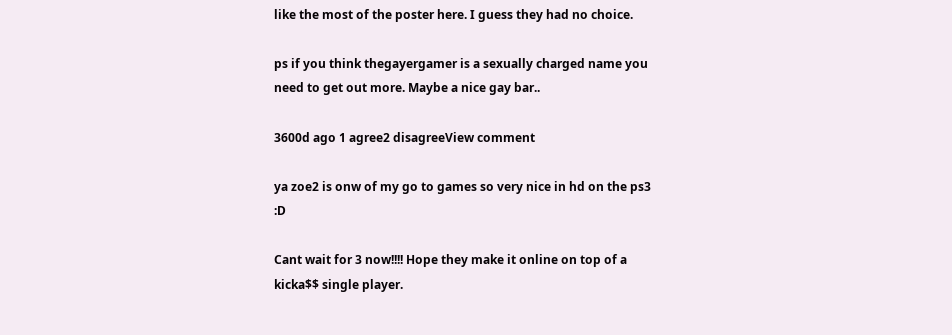like the most of the poster here. I guess they had no choice.

ps if you think thegayergamer is a sexually charged name you need to get out more. Maybe a nice gay bar..

3600d ago 1 agree2 disagreeView comment

ya zoe2 is onw of my go to games so very nice in hd on the ps3 :D

Cant wait for 3 now!!!! Hope they make it online on top of a kicka$$ single player.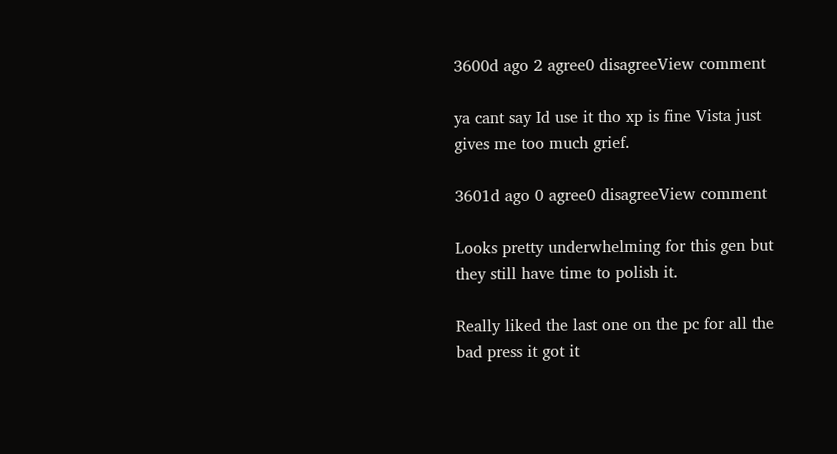3600d ago 2 agree0 disagreeView comment

ya cant say Id use it tho xp is fine Vista just gives me too much grief.

3601d ago 0 agree0 disagreeView comment

Looks pretty underwhelming for this gen but they still have time to polish it.

Really liked the last one on the pc for all the bad press it got it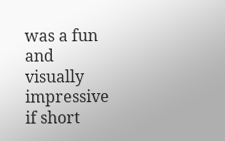was a fun and visually impressive if short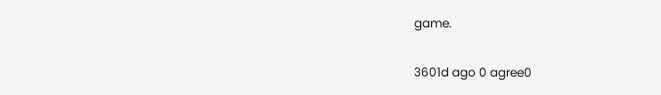game.

3601d ago 0 agree0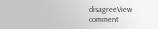disagreeView comment